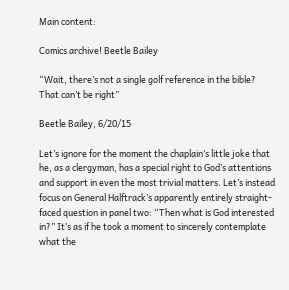Main content:

Comics archive! Beetle Bailey

“Wait, there’s not a single golf reference in the bible? That can’t be right”

Beetle Bailey, 6/20/15

Let’s ignore for the moment the chaplain’s little joke that he, as a clergyman, has a special right to God’s attentions and support in even the most trivial matters. Let’s instead focus on General Halftrack’s apparently entirely straight-faced question in panel two: “Then what is God interested in?” It’s as if he took a moment to sincerely contemplate what the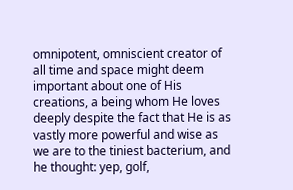omnipotent, omniscient creator of all time and space might deem important about one of His creations, a being whom He loves deeply despite the fact that He is as vastly more powerful and wise as we are to the tiniest bacterium, and he thought: yep, golf,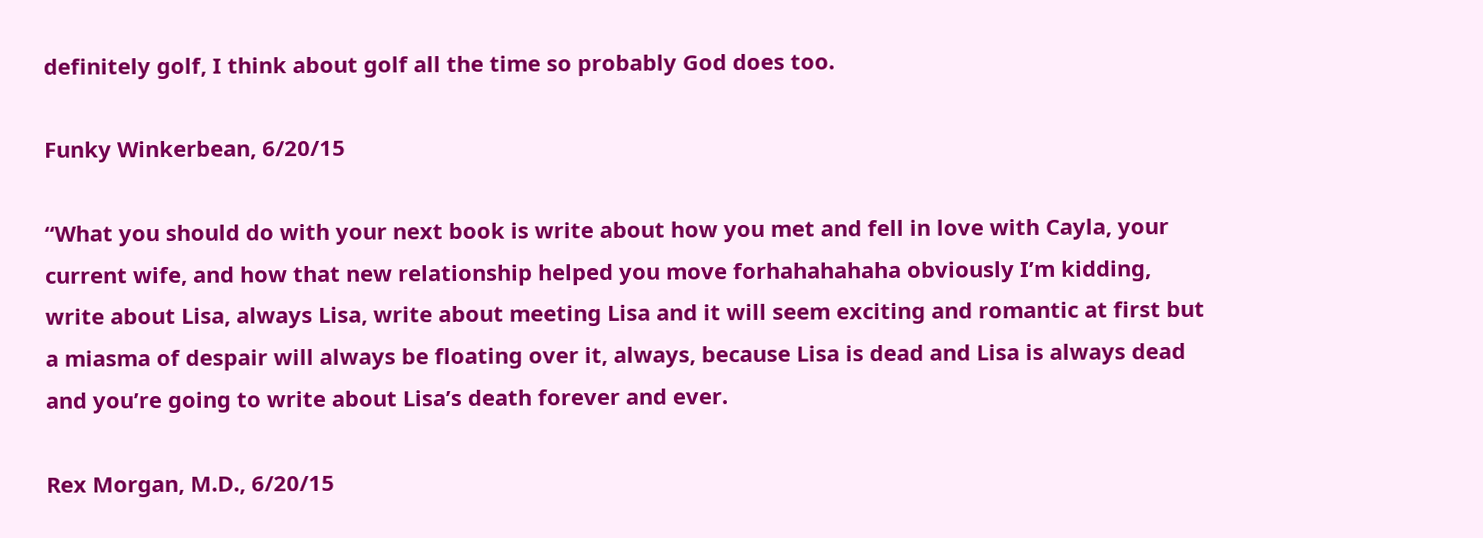definitely golf, I think about golf all the time so probably God does too.

Funky Winkerbean, 6/20/15

“What you should do with your next book is write about how you met and fell in love with Cayla, your current wife, and how that new relationship helped you move forhahahahaha obviously I’m kidding, write about Lisa, always Lisa, write about meeting Lisa and it will seem exciting and romantic at first but a miasma of despair will always be floating over it, always, because Lisa is dead and Lisa is always dead and you’re going to write about Lisa’s death forever and ever.

Rex Morgan, M.D., 6/20/15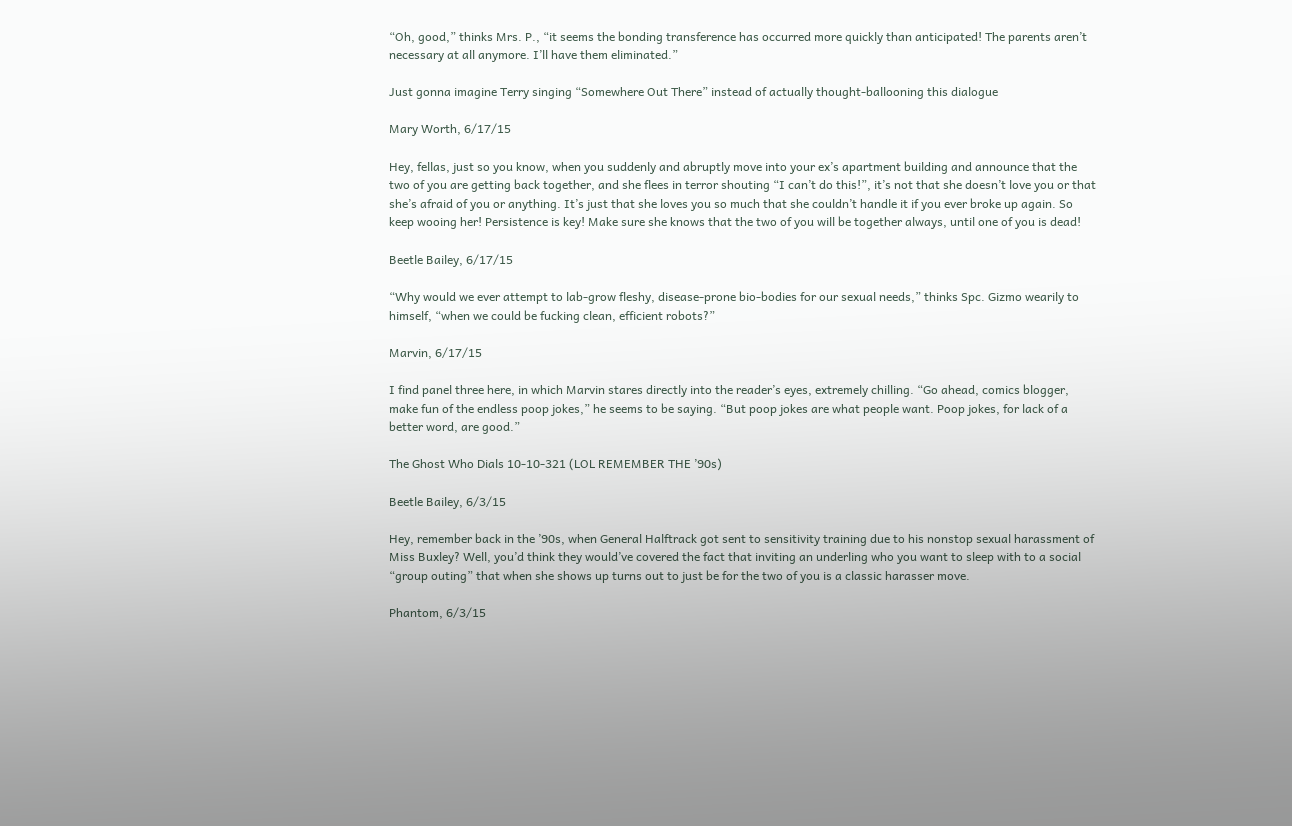“Oh, good,” thinks Mrs. P., “it seems the bonding transference has occurred more quickly than anticipated! The parents aren’t necessary at all anymore. I’ll have them eliminated.”

Just gonna imagine Terry singing “Somewhere Out There” instead of actually thought-ballooning this dialogue

Mary Worth, 6/17/15

Hey, fellas, just so you know, when you suddenly and abruptly move into your ex’s apartment building and announce that the two of you are getting back together, and she flees in terror shouting “I can’t do this!”, it’s not that she doesn’t love you or that she’s afraid of you or anything. It’s just that she loves you so much that she couldn’t handle it if you ever broke up again. So keep wooing her! Persistence is key! Make sure she knows that the two of you will be together always, until one of you is dead!

Beetle Bailey, 6/17/15

“Why would we ever attempt to lab-grow fleshy, disease-prone bio-bodies for our sexual needs,” thinks Spc. Gizmo wearily to himself, “when we could be fucking clean, efficient robots?”

Marvin, 6/17/15

I find panel three here, in which Marvin stares directly into the reader’s eyes, extremely chilling. “Go ahead, comics blogger, make fun of the endless poop jokes,” he seems to be saying. “But poop jokes are what people want. Poop jokes, for lack of a better word, are good.”

The Ghost Who Dials 10-10-321 (LOL REMEMBER THE ’90s)

Beetle Bailey, 6/3/15

Hey, remember back in the ’90s, when General Halftrack got sent to sensitivity training due to his nonstop sexual harassment of Miss Buxley? Well, you’d think they would’ve covered the fact that inviting an underling who you want to sleep with to a social “group outing” that when she shows up turns out to just be for the two of you is a classic harasser move.

Phantom, 6/3/15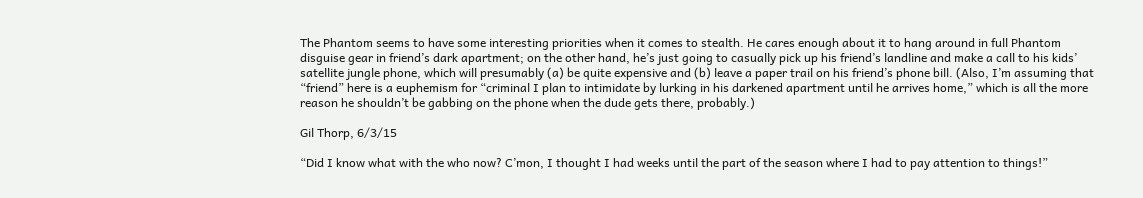The Phantom seems to have some interesting priorities when it comes to stealth. He cares enough about it to hang around in full Phantom disguise gear in friend’s dark apartment; on the other hand, he’s just going to casually pick up his friend’s landline and make a call to his kids’ satellite jungle phone, which will presumably (a) be quite expensive and (b) leave a paper trail on his friend’s phone bill. (Also, I’m assuming that “friend” here is a euphemism for “criminal I plan to intimidate by lurking in his darkened apartment until he arrives home,” which is all the more reason he shouldn’t be gabbing on the phone when the dude gets there, probably.)

Gil Thorp, 6/3/15

“Did I know what with the who now? C’mon, I thought I had weeks until the part of the season where I had to pay attention to things!”